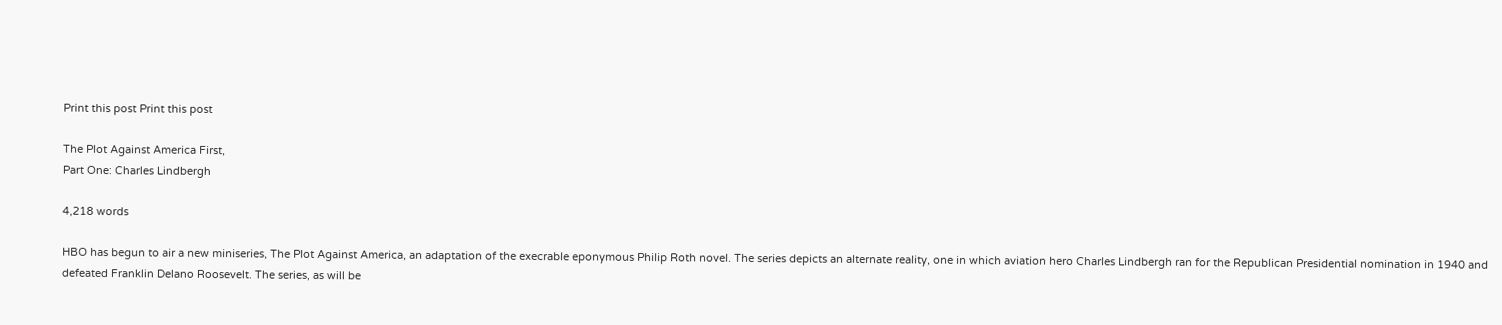Print this post Print this post

The Plot Against America First,
Part One: Charles Lindbergh

4,218 words

HBO has begun to air a new miniseries, The Plot Against America, an adaptation of the execrable eponymous Philip Roth novel. The series depicts an alternate reality, one in which aviation hero Charles Lindbergh ran for the Republican Presidential nomination in 1940 and defeated Franklin Delano Roosevelt. The series, as will be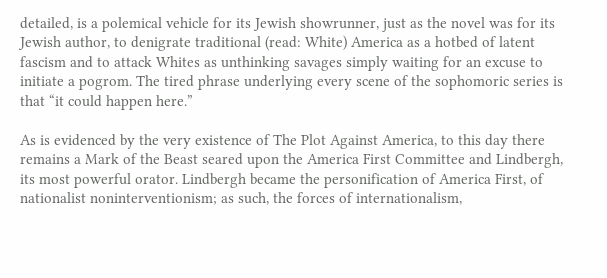detailed, is a polemical vehicle for its Jewish showrunner, just as the novel was for its Jewish author, to denigrate traditional (read: White) America as a hotbed of latent fascism and to attack Whites as unthinking savages simply waiting for an excuse to initiate a pogrom. The tired phrase underlying every scene of the sophomoric series is that “it could happen here.”

As is evidenced by the very existence of The Plot Against America, to this day there remains a Mark of the Beast seared upon the America First Committee and Lindbergh, its most powerful orator. Lindbergh became the personification of America First, of nationalist noninterventionism; as such, the forces of internationalism,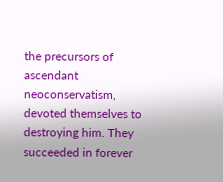the precursors of ascendant neoconservatism, devoted themselves to destroying him. They succeeded in forever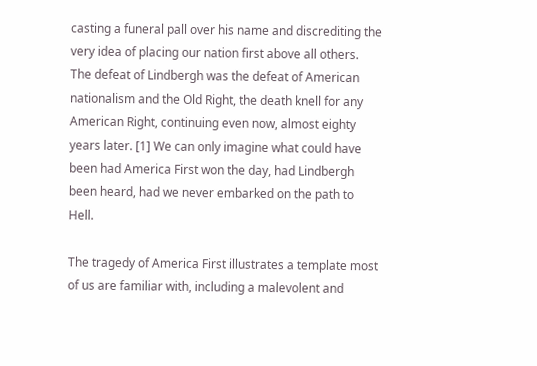casting a funeral pall over his name and discrediting the very idea of placing our nation first above all others. The defeat of Lindbergh was the defeat of American nationalism and the Old Right, the death knell for any American Right, continuing even now, almost eighty years later. [1] We can only imagine what could have been had America First won the day, had Lindbergh been heard, had we never embarked on the path to Hell.

The tragedy of America First illustrates a template most of us are familiar with, including a malevolent and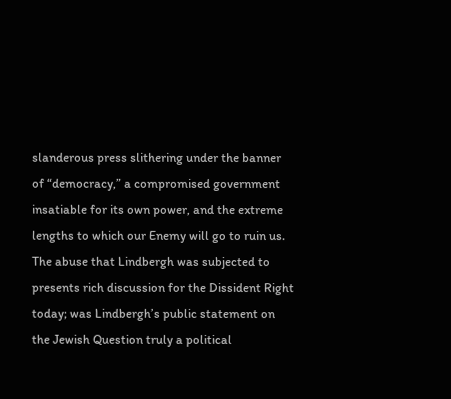slanderous press slithering under the banner of “democracy,” a compromised government insatiable for its own power, and the extreme lengths to which our Enemy will go to ruin us. The abuse that Lindbergh was subjected to presents rich discussion for the Dissident Right today; was Lindbergh’s public statement on the Jewish Question truly a political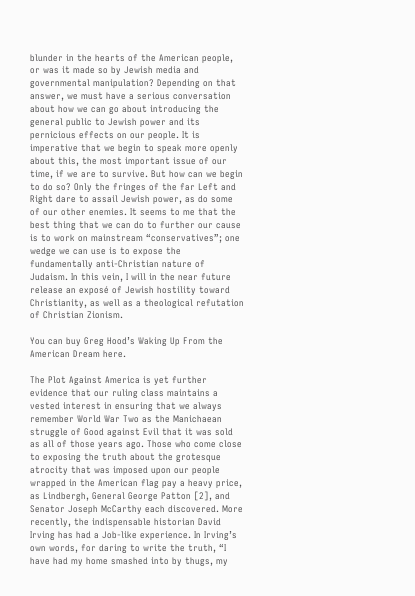blunder in the hearts of the American people, or was it made so by Jewish media and governmental manipulation? Depending on that answer, we must have a serious conversation about how we can go about introducing the general public to Jewish power and its pernicious effects on our people. It is imperative that we begin to speak more openly about this, the most important issue of our time, if we are to survive. But how can we begin to do so? Only the fringes of the far Left and Right dare to assail Jewish power, as do some of our other enemies. It seems to me that the best thing that we can do to further our cause is to work on mainstream “conservatives”; one wedge we can use is to expose the fundamentally anti-Christian nature of Judaism. In this vein, I will in the near future release an exposé of Jewish hostility toward Christianity, as well as a theological refutation of Christian Zionism.

You can buy Greg Hood’s Waking Up From the American Dream here.

The Plot Against America is yet further evidence that our ruling class maintains a vested interest in ensuring that we always remember World War Two as the Manichaean struggle of Good against Evil that it was sold as all of those years ago. Those who come close to exposing the truth about the grotesque atrocity that was imposed upon our people wrapped in the American flag pay a heavy price, as Lindbergh, General George Patton [2], and Senator Joseph McCarthy each discovered. More recently, the indispensable historian David Irving has had a Job-like experience. In Irving’s own words, for daring to write the truth, “I have had my home smashed into by thugs, my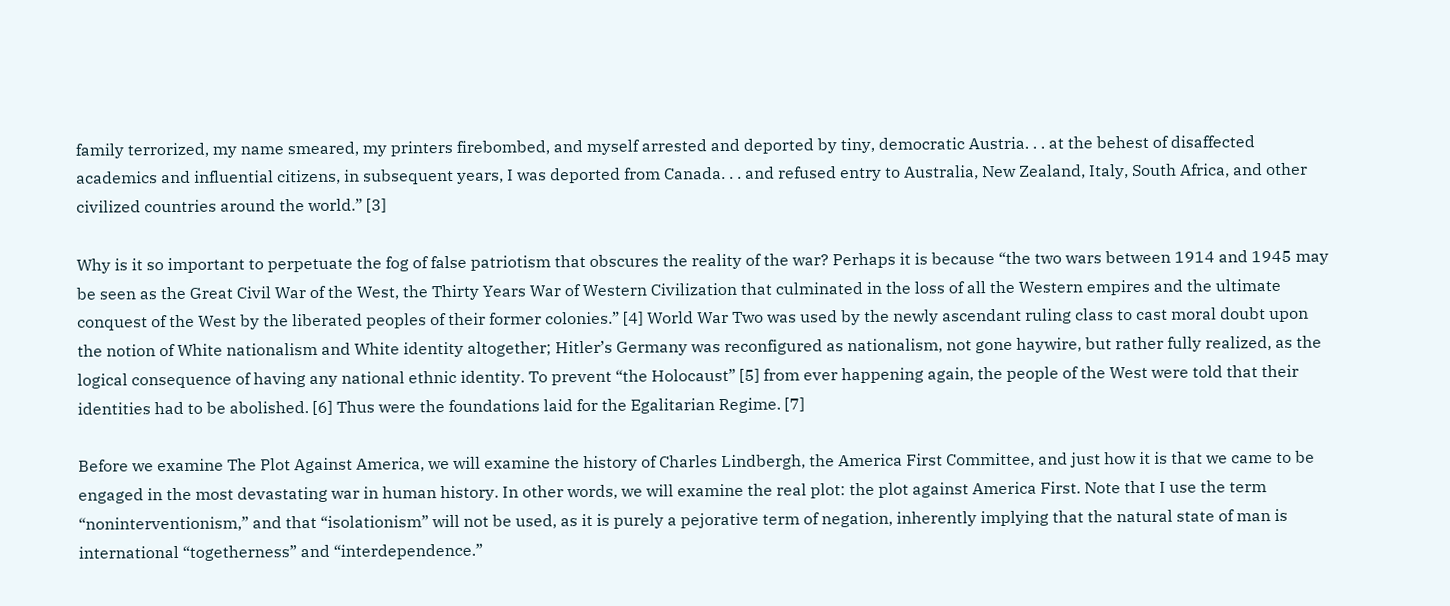family terrorized, my name smeared, my printers firebombed, and myself arrested and deported by tiny, democratic Austria. . . at the behest of disaffected academics and influential citizens, in subsequent years, I was deported from Canada. . . and refused entry to Australia, New Zealand, Italy, South Africa, and other civilized countries around the world.” [3]

Why is it so important to perpetuate the fog of false patriotism that obscures the reality of the war? Perhaps it is because “the two wars between 1914 and 1945 may be seen as the Great Civil War of the West, the Thirty Years War of Western Civilization that culminated in the loss of all the Western empires and the ultimate conquest of the West by the liberated peoples of their former colonies.” [4] World War Two was used by the newly ascendant ruling class to cast moral doubt upon the notion of White nationalism and White identity altogether; Hitler’s Germany was reconfigured as nationalism, not gone haywire, but rather fully realized, as the logical consequence of having any national ethnic identity. To prevent “the Holocaust” [5] from ever happening again, the people of the West were told that their identities had to be abolished. [6] Thus were the foundations laid for the Egalitarian Regime. [7]

Before we examine The Plot Against America, we will examine the history of Charles Lindbergh, the America First Committee, and just how it is that we came to be engaged in the most devastating war in human history. In other words, we will examine the real plot: the plot against America First. Note that I use the term “noninterventionism,” and that “isolationism” will not be used, as it is purely a pejorative term of negation, inherently implying that the natural state of man is international “togetherness” and “interdependence.”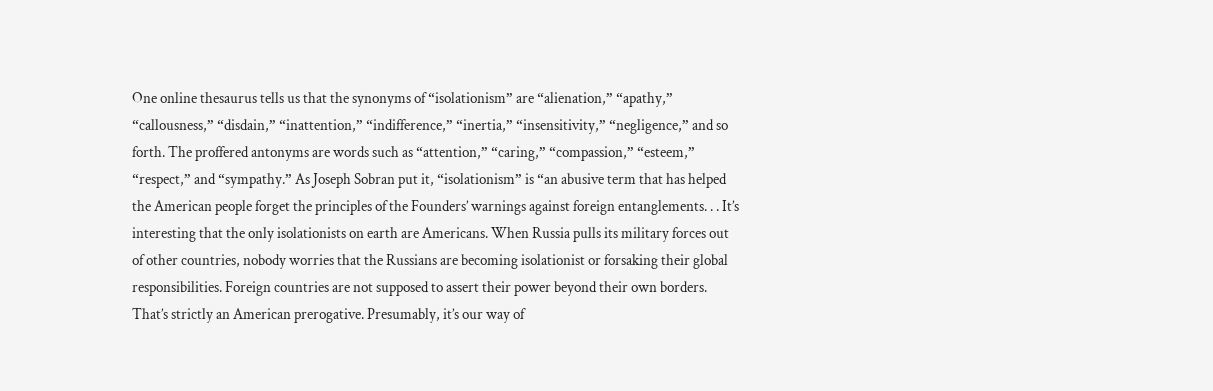One online thesaurus tells us that the synonyms of “isolationism” are “alienation,” “apathy,” “callousness,” “disdain,” “inattention,” “indifference,” “inertia,” “insensitivity,” “negligence,” and so forth. The proffered antonyms are words such as “attention,” “caring,” “compassion,” “esteem,” “respect,” and “sympathy.” As Joseph Sobran put it, “isolationism” is “an abusive term that has helped the American people forget the principles of the Founders’ warnings against foreign entanglements. . . It’s interesting that the only isolationists on earth are Americans. When Russia pulls its military forces out of other countries, nobody worries that the Russians are becoming isolationist or forsaking their global responsibilities. Foreign countries are not supposed to assert their power beyond their own borders. That’s strictly an American prerogative. Presumably, it’s our way of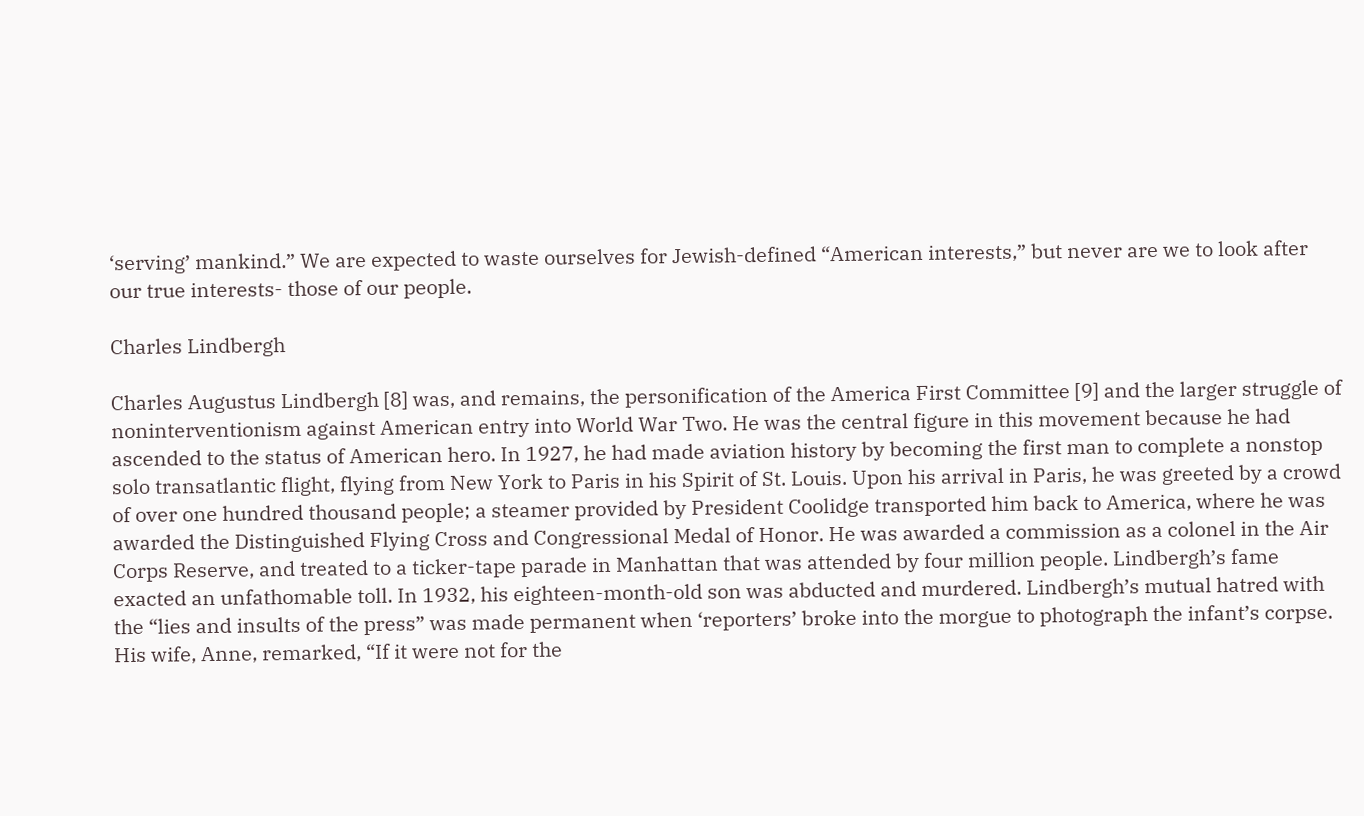‘serving’ mankind.” We are expected to waste ourselves for Jewish-defined “American interests,” but never are we to look after our true interests- those of our people.

Charles Lindbergh

Charles Augustus Lindbergh [8] was, and remains, the personification of the America First Committee [9] and the larger struggle of noninterventionism against American entry into World War Two. He was the central figure in this movement because he had ascended to the status of American hero. In 1927, he had made aviation history by becoming the first man to complete a nonstop solo transatlantic flight, flying from New York to Paris in his Spirit of St. Louis. Upon his arrival in Paris, he was greeted by a crowd of over one hundred thousand people; a steamer provided by President Coolidge transported him back to America, where he was awarded the Distinguished Flying Cross and Congressional Medal of Honor. He was awarded a commission as a colonel in the Air Corps Reserve, and treated to a ticker-tape parade in Manhattan that was attended by four million people. Lindbergh’s fame exacted an unfathomable toll. In 1932, his eighteen-month-old son was abducted and murdered. Lindbergh’s mutual hatred with the “lies and insults of the press” was made permanent when ‘reporters’ broke into the morgue to photograph the infant’s corpse. His wife, Anne, remarked, “If it were not for the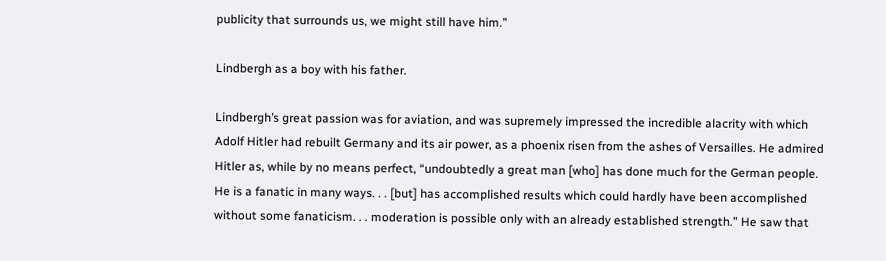publicity that surrounds us, we might still have him.”

Lindbergh as a boy with his father.

Lindbergh’s great passion was for aviation, and was supremely impressed the incredible alacrity with which Adolf Hitler had rebuilt Germany and its air power, as a phoenix risen from the ashes of Versailles. He admired Hitler as, while by no means perfect, “undoubtedly a great man [who] has done much for the German people. He is a fanatic in many ways. . . [but] has accomplished results which could hardly have been accomplished without some fanaticism. . . moderation is possible only with an already established strength.” He saw that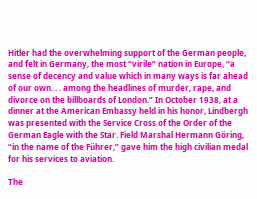Hitler had the overwhelming support of the German people, and felt in Germany, the most “virile” nation in Europe, “a sense of decency and value which in many ways is far ahead of our own. . . among the headlines of murder, rape, and divorce on the billboards of London.” In October 1938, at a dinner at the American Embassy held in his honor, Lindbergh was presented with the Service Cross of the Order of the German Eagle with the Star. Field Marshal Hermann Göring, “in the name of the Führer,” gave him the high civilian medal for his services to aviation.

The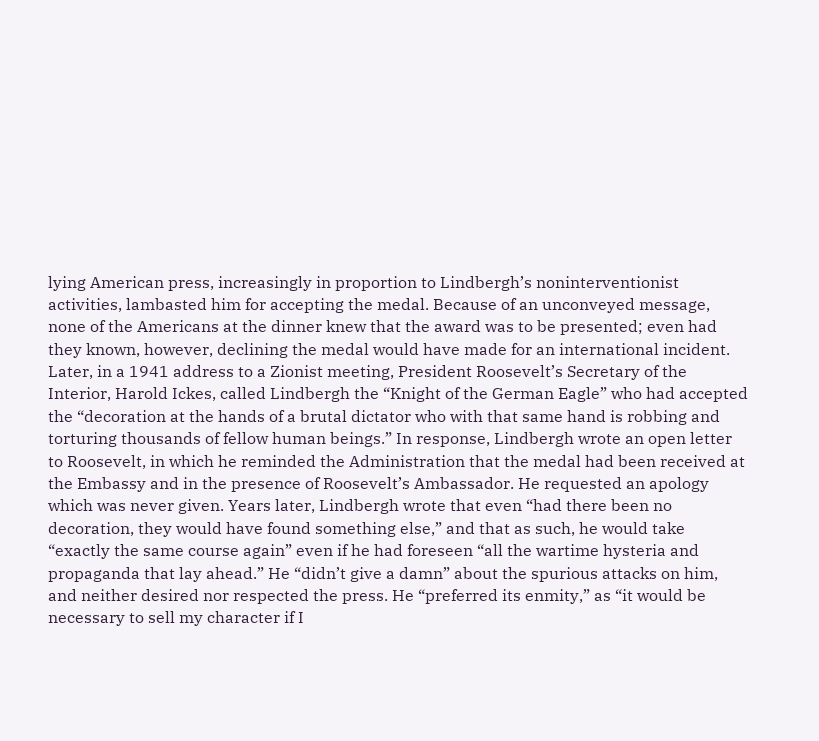lying American press, increasingly in proportion to Lindbergh’s noninterventionist activities, lambasted him for accepting the medal. Because of an unconveyed message, none of the Americans at the dinner knew that the award was to be presented; even had they known, however, declining the medal would have made for an international incident. Later, in a 1941 address to a Zionist meeting, President Roosevelt’s Secretary of the Interior, Harold Ickes, called Lindbergh the “Knight of the German Eagle” who had accepted the “decoration at the hands of a brutal dictator who with that same hand is robbing and torturing thousands of fellow human beings.” In response, Lindbergh wrote an open letter to Roosevelt, in which he reminded the Administration that the medal had been received at the Embassy and in the presence of Roosevelt’s Ambassador. He requested an apology which was never given. Years later, Lindbergh wrote that even “had there been no decoration, they would have found something else,” and that as such, he would take “exactly the same course again” even if he had foreseen “all the wartime hysteria and propaganda that lay ahead.” He “didn’t give a damn” about the spurious attacks on him, and neither desired nor respected the press. He “preferred its enmity,” as “it would be necessary to sell my character if I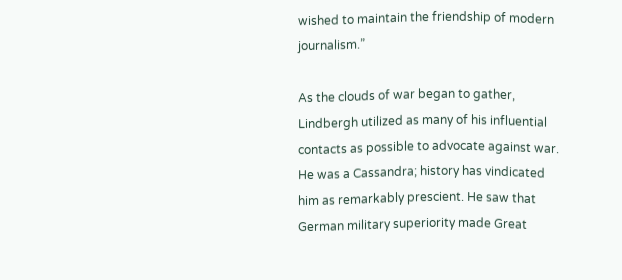wished to maintain the friendship of modern journalism.”

As the clouds of war began to gather, Lindbergh utilized as many of his influential contacts as possible to advocate against war. He was a Cassandra; history has vindicated him as remarkably prescient. He saw that German military superiority made Great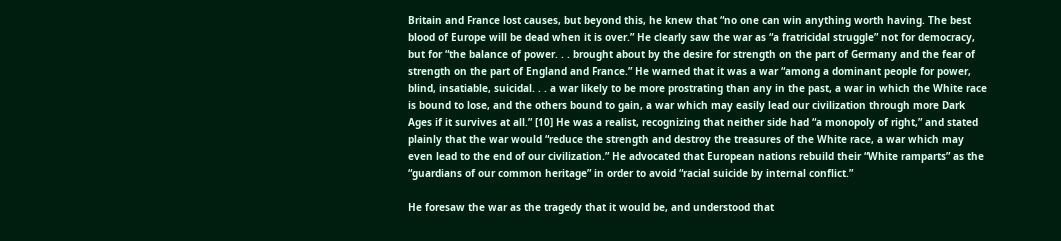Britain and France lost causes, but beyond this, he knew that “no one can win anything worth having. The best blood of Europe will be dead when it is over.” He clearly saw the war as “a fratricidal struggle” not for democracy, but for “the balance of power. . . brought about by the desire for strength on the part of Germany and the fear of strength on the part of England and France.” He warned that it was a war “among a dominant people for power, blind, insatiable, suicidal. . . a war likely to be more prostrating than any in the past, a war in which the White race is bound to lose, and the others bound to gain, a war which may easily lead our civilization through more Dark Ages if it survives at all.” [10] He was a realist, recognizing that neither side had “a monopoly of right,” and stated plainly that the war would “reduce the strength and destroy the treasures of the White race, a war which may even lead to the end of our civilization.” He advocated that European nations rebuild their “White ramparts” as the “guardians of our common heritage” in order to avoid “racial suicide by internal conflict.”

He foresaw the war as the tragedy that it would be, and understood that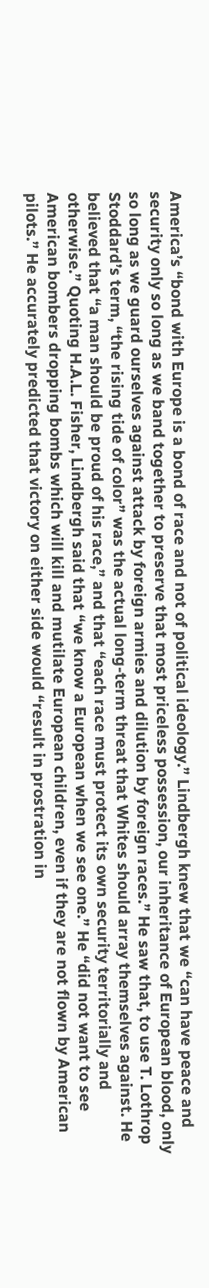America’s “bond with Europe is a bond of race and not of political ideology.” Lindbergh knew that we “can have peace and security only so long as we band together to preserve that most priceless possession, our inheritance of European blood, only so long as we guard ourselves against attack by foreign armies and dilution by foreign races.” He saw that, to use T. Lothrop Stoddard’s term, “the rising tide of color” was the actual long-term threat that Whites should array themselves against. He believed that “a man should be proud of his race,” and that “each race must protect its own security territorially and otherwise.” Quoting H.A.L. Fisher, Lindbergh said that “we know a European when we see one.” He “did not want to see American bombers dropping bombs which will kill and mutilate European children, even if they are not flown by American pilots.” He accurately predicted that victory on either side would “result in prostration in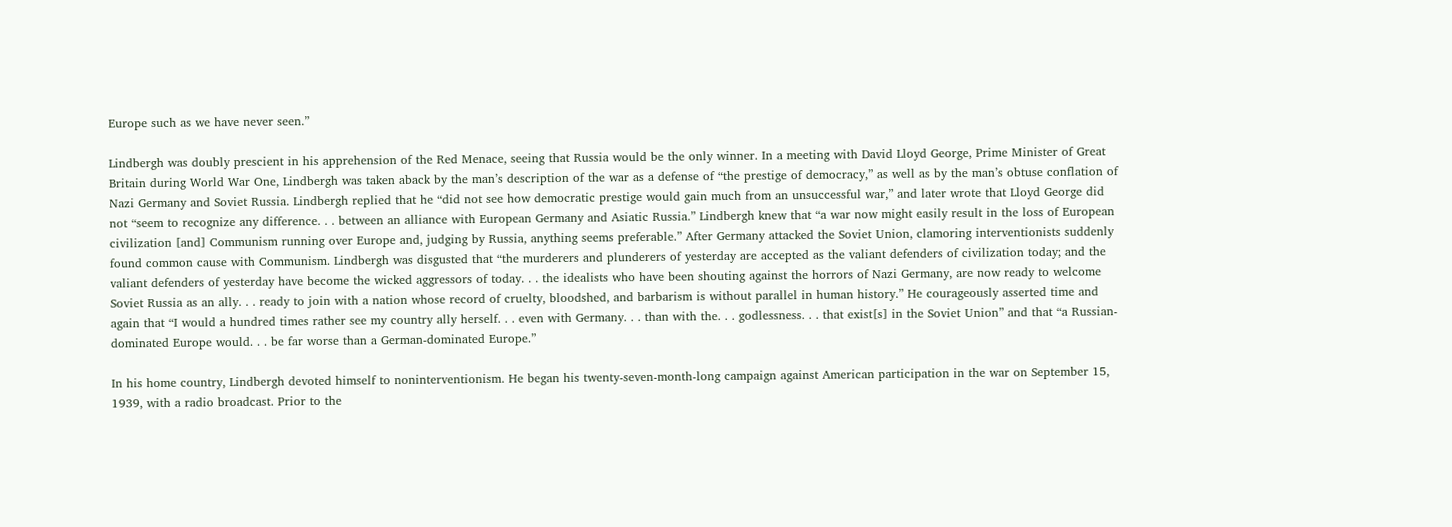Europe such as we have never seen.”

Lindbergh was doubly prescient in his apprehension of the Red Menace, seeing that Russia would be the only winner. In a meeting with David Lloyd George, Prime Minister of Great Britain during World War One, Lindbergh was taken aback by the man’s description of the war as a defense of “the prestige of democracy,” as well as by the man’s obtuse conflation of Nazi Germany and Soviet Russia. Lindbergh replied that he “did not see how democratic prestige would gain much from an unsuccessful war,” and later wrote that Lloyd George did not “seem to recognize any difference. . . between an alliance with European Germany and Asiatic Russia.” Lindbergh knew that “a war now might easily result in the loss of European civilization [and] Communism running over Europe and, judging by Russia, anything seems preferable.” After Germany attacked the Soviet Union, clamoring interventionists suddenly found common cause with Communism. Lindbergh was disgusted that “the murderers and plunderers of yesterday are accepted as the valiant defenders of civilization today; and the valiant defenders of yesterday have become the wicked aggressors of today. . . the idealists who have been shouting against the horrors of Nazi Germany, are now ready to welcome Soviet Russia as an ally. . . ready to join with a nation whose record of cruelty, bloodshed, and barbarism is without parallel in human history.” He courageously asserted time and again that “I would a hundred times rather see my country ally herself. . . even with Germany. . . than with the. . . godlessness. . . that exist[s] in the Soviet Union” and that “a Russian-dominated Europe would. . . be far worse than a German-dominated Europe.”

In his home country, Lindbergh devoted himself to noninterventionism. He began his twenty-seven-month-long campaign against American participation in the war on September 15, 1939, with a radio broadcast. Prior to the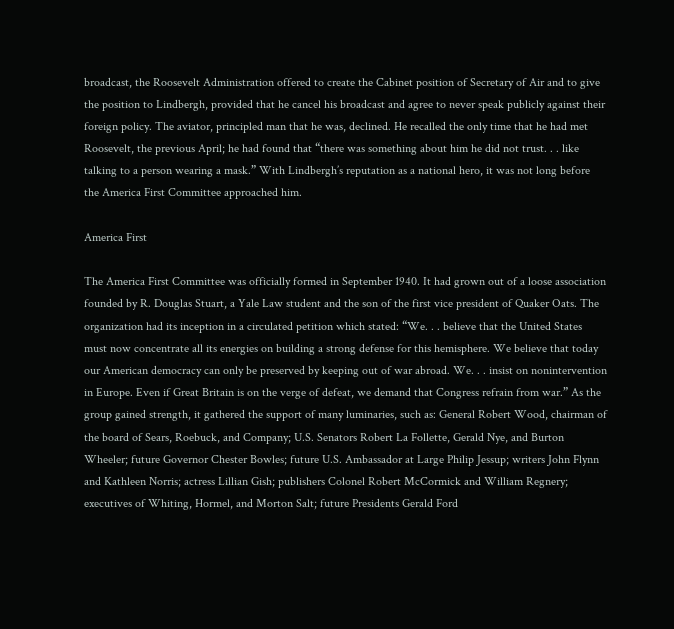broadcast, the Roosevelt Administration offered to create the Cabinet position of Secretary of Air and to give the position to Lindbergh, provided that he cancel his broadcast and agree to never speak publicly against their foreign policy. The aviator, principled man that he was, declined. He recalled the only time that he had met Roosevelt, the previous April; he had found that “there was something about him he did not trust. . . like talking to a person wearing a mask.” With Lindbergh’s reputation as a national hero, it was not long before the America First Committee approached him.

America First

The America First Committee was officially formed in September 1940. It had grown out of a loose association founded by R. Douglas Stuart, a Yale Law student and the son of the first vice president of Quaker Oats. The organization had its inception in a circulated petition which stated: “We. . . believe that the United States must now concentrate all its energies on building a strong defense for this hemisphere. We believe that today our American democracy can only be preserved by keeping out of war abroad. We. . . insist on nonintervention in Europe. Even if Great Britain is on the verge of defeat, we demand that Congress refrain from war.” As the group gained strength, it gathered the support of many luminaries, such as: General Robert Wood, chairman of the board of Sears, Roebuck, and Company; U.S. Senators Robert La Follette, Gerald Nye, and Burton Wheeler; future Governor Chester Bowles; future U.S. Ambassador at Large Philip Jessup; writers John Flynn and Kathleen Norris; actress Lillian Gish; publishers Colonel Robert McCormick and William Regnery; executives of Whiting, Hormel, and Morton Salt; future Presidents Gerald Ford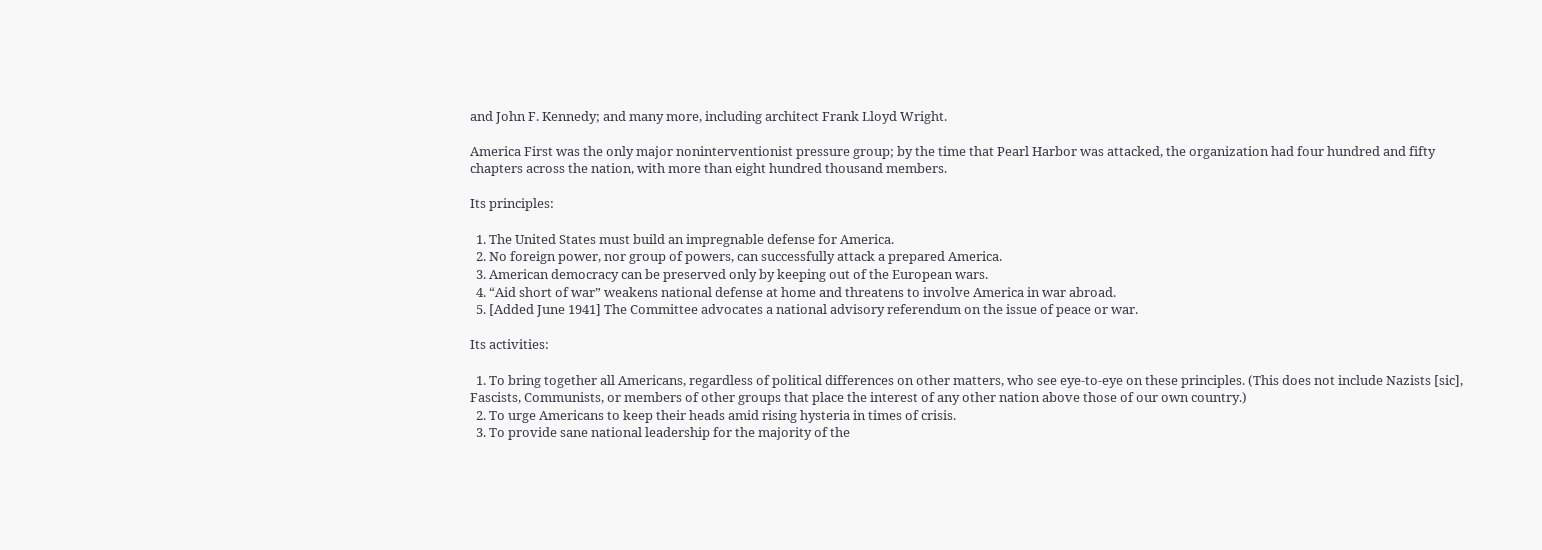and John F. Kennedy; and many more, including architect Frank Lloyd Wright.

America First was the only major noninterventionist pressure group; by the time that Pearl Harbor was attacked, the organization had four hundred and fifty chapters across the nation, with more than eight hundred thousand members.

Its principles:

  1. The United States must build an impregnable defense for America.
  2. No foreign power, nor group of powers, can successfully attack a prepared America.
  3. American democracy can be preserved only by keeping out of the European wars.
  4. “Aid short of war” weakens national defense at home and threatens to involve America in war abroad.
  5. [Added June 1941] The Committee advocates a national advisory referendum on the issue of peace or war.

Its activities:

  1. To bring together all Americans, regardless of political differences on other matters, who see eye-to-eye on these principles. (This does not include Nazists [sic], Fascists, Communists, or members of other groups that place the interest of any other nation above those of our own country.)
  2. To urge Americans to keep their heads amid rising hysteria in times of crisis.
  3. To provide sane national leadership for the majority of the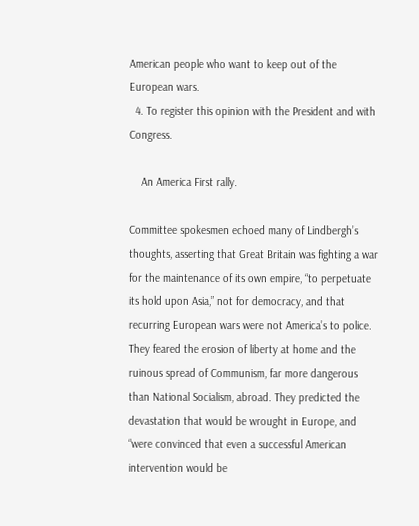American people who want to keep out of the European wars.
  4. To register this opinion with the President and with Congress.

    An America First rally.

Committee spokesmen echoed many of Lindbergh’s thoughts, asserting that Great Britain was fighting a war for the maintenance of its own empire, “to perpetuate its hold upon Asia,” not for democracy, and that recurring European wars were not America’s to police. They feared the erosion of liberty at home and the ruinous spread of Communism, far more dangerous than National Socialism, abroad. They predicted the devastation that would be wrought in Europe, and “were convinced that even a successful American intervention would be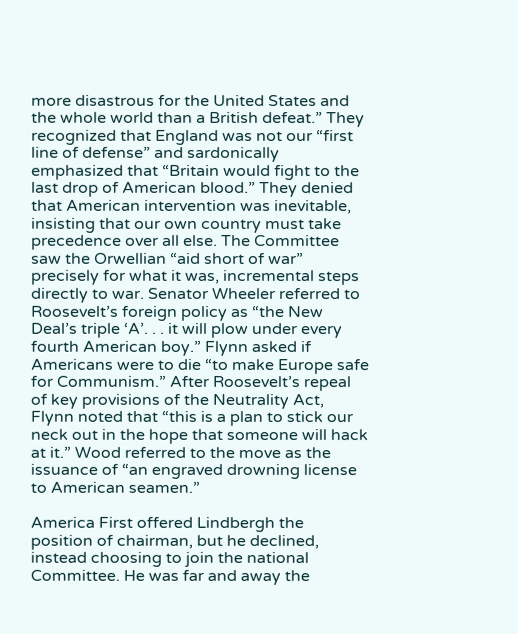more disastrous for the United States and the whole world than a British defeat.” They recognized that England was not our “first line of defense” and sardonically emphasized that “Britain would fight to the last drop of American blood.” They denied that American intervention was inevitable, insisting that our own country must take precedence over all else. The Committee saw the Orwellian “aid short of war” precisely for what it was, incremental steps directly to war. Senator Wheeler referred to Roosevelt’s foreign policy as “the New Deal’s triple ‘A’. . . it will plow under every fourth American boy.” Flynn asked if Americans were to die “to make Europe safe for Communism.” After Roosevelt’s repeal of key provisions of the Neutrality Act, Flynn noted that “this is a plan to stick our neck out in the hope that someone will hack at it.” Wood referred to the move as the issuance of “an engraved drowning license to American seamen.”

America First offered Lindbergh the position of chairman, but he declined, instead choosing to join the national Committee. He was far and away the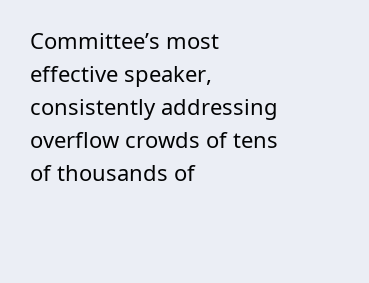Committee’s most effective speaker, consistently addressing overflow crowds of tens of thousands of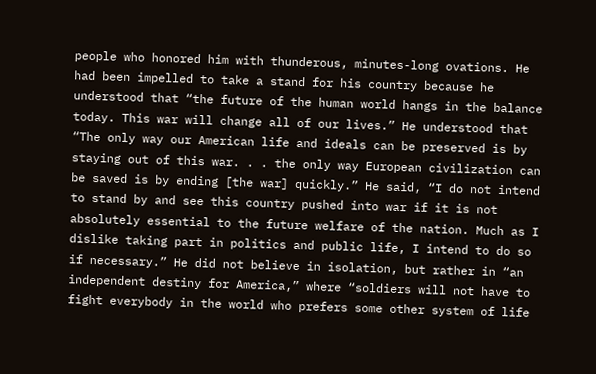people who honored him with thunderous, minutes-long ovations. He had been impelled to take a stand for his country because he understood that “the future of the human world hangs in the balance today. This war will change all of our lives.” He understood that “The only way our American life and ideals can be preserved is by staying out of this war. . . the only way European civilization can be saved is by ending [the war] quickly.” He said, “I do not intend to stand by and see this country pushed into war if it is not absolutely essential to the future welfare of the nation. Much as I dislike taking part in politics and public life, I intend to do so if necessary.” He did not believe in isolation, but rather in “an independent destiny for America,” where “soldiers will not have to fight everybody in the world who prefers some other system of life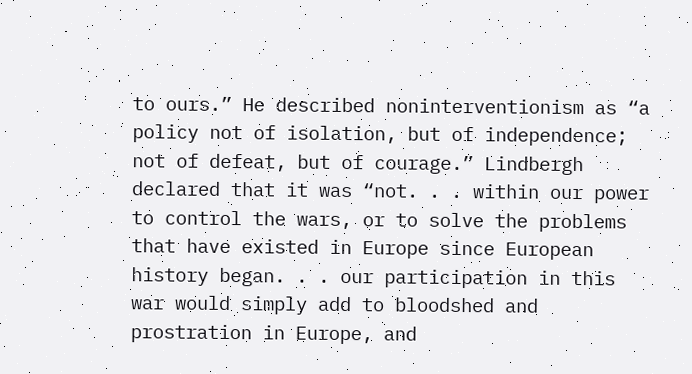to ours.” He described noninterventionism as “a policy not of isolation, but of independence; not of defeat, but of courage.” Lindbergh declared that it was “not. . . within our power to control the wars, or to solve the problems that have existed in Europe since European history began. . . our participation in this war would simply add to bloodshed and prostration in Europe, and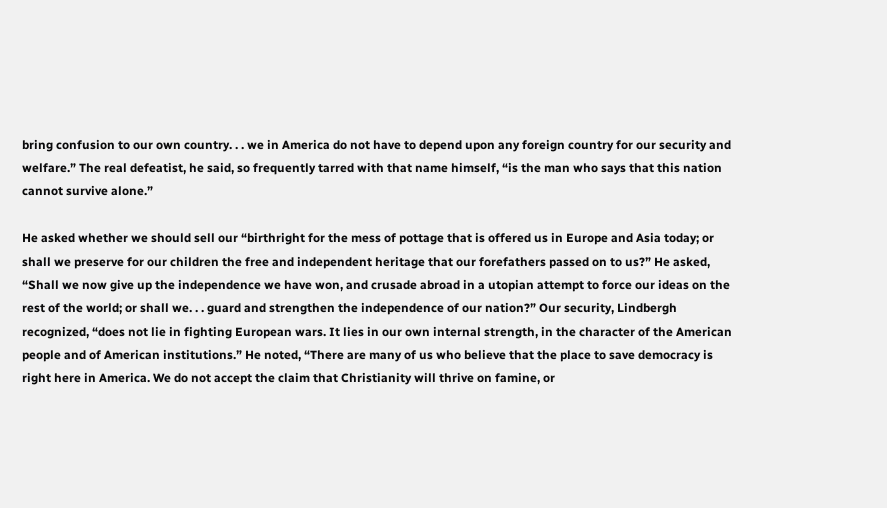bring confusion to our own country. . . we in America do not have to depend upon any foreign country for our security and welfare.” The real defeatist, he said, so frequently tarred with that name himself, “is the man who says that this nation cannot survive alone.”

He asked whether we should sell our “birthright for the mess of pottage that is offered us in Europe and Asia today; or shall we preserve for our children the free and independent heritage that our forefathers passed on to us?” He asked, “Shall we now give up the independence we have won, and crusade abroad in a utopian attempt to force our ideas on the rest of the world; or shall we. . . guard and strengthen the independence of our nation?” Our security, Lindbergh recognized, “does not lie in fighting European wars. It lies in our own internal strength, in the character of the American people and of American institutions.” He noted, “There are many of us who believe that the place to save democracy is right here in America. We do not accept the claim that Christianity will thrive on famine, or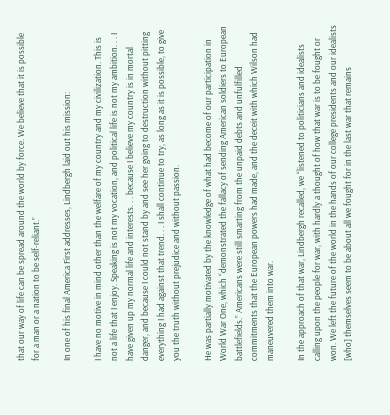that our way of life can be spread around the world by force. We believe that it is possible for a man or a nation to be self-reliant.”

In one of his final America First addresses, Lindbergh laid out his mission:

I have no motive in mind other than the welfare of my country and my civilization. This is not a life that I enjoy. Speaking is not my vocation, and political life is not my ambition. . . I have given up my normal life and interests. . . because I believe my country is in mortal danger, and because I could not stand by and see her going to destruction without pitting everything I had against that trend. . . I shall continue to try, as long as it is possible, to give you the truth without prejudice and without passion.

He was partially motivated by the knowledge of what had become of our participation in World War One, which “demonstrated the fallacy of sending American soldiers to European battlefields.” Americans were still smarting from the unpaid debts and unfulfilled commitments that the European powers had made, and the deceit with which Wilson had maneuvered them into war.

In the approach of that war, Lindbergh recalled, we “listened to politicians and idealists calling upon the people for war, with hardly a thought of how that war is to be fought or won. We left the future of the world in the hands of our college presidents and our idealists [who] themselves seem to be about all we fought for in the last war that remains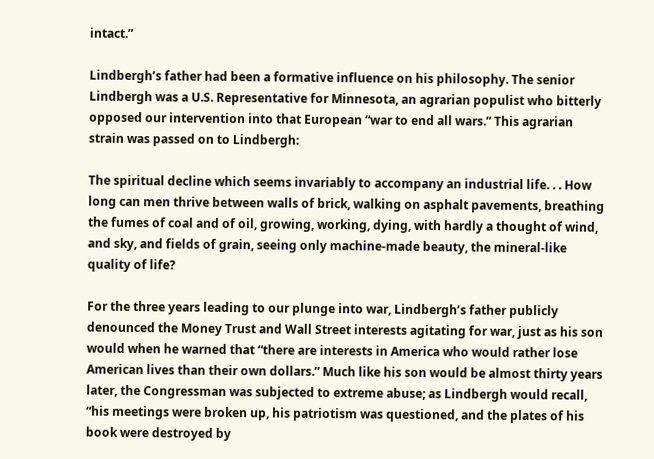intact.”

Lindbergh’s father had been a formative influence on his philosophy. The senior Lindbergh was a U.S. Representative for Minnesota, an agrarian populist who bitterly opposed our intervention into that European “war to end all wars.” This agrarian strain was passed on to Lindbergh:

The spiritual decline which seems invariably to accompany an industrial life. . . How long can men thrive between walls of brick, walking on asphalt pavements, breathing the fumes of coal and of oil, growing, working, dying, with hardly a thought of wind, and sky, and fields of grain, seeing only machine-made beauty, the mineral-like quality of life?

For the three years leading to our plunge into war, Lindbergh’s father publicly denounced the Money Trust and Wall Street interests agitating for war, just as his son would when he warned that “there are interests in America who would rather lose American lives than their own dollars.” Much like his son would be almost thirty years later, the Congressman was subjected to extreme abuse; as Lindbergh would recall, “his meetings were broken up, his patriotism was questioned, and the plates of his book were destroyed by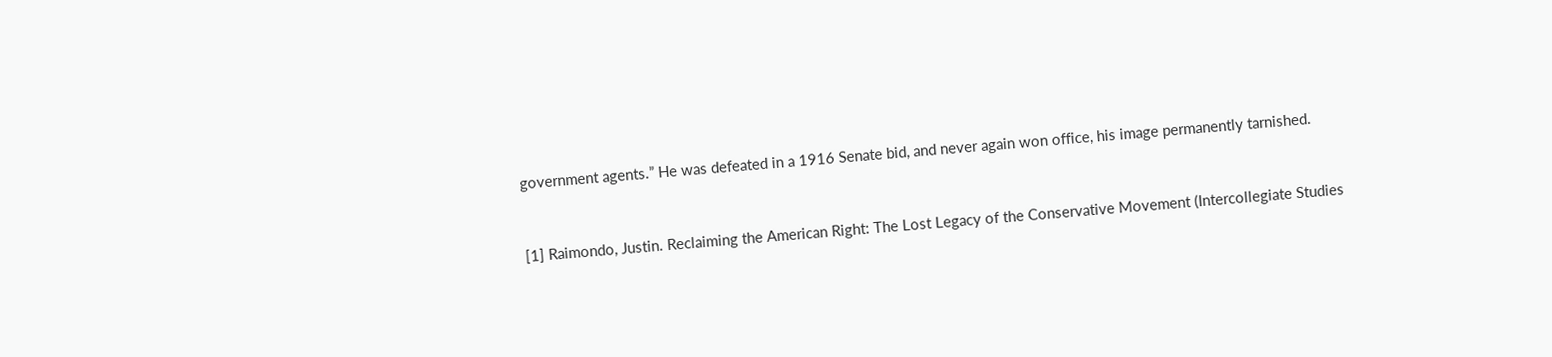government agents.” He was defeated in a 1916 Senate bid, and never again won office, his image permanently tarnished.


[1] Raimondo, Justin. Reclaiming the American Right: The Lost Legacy of the Conservative Movement (Intercollegiate Studies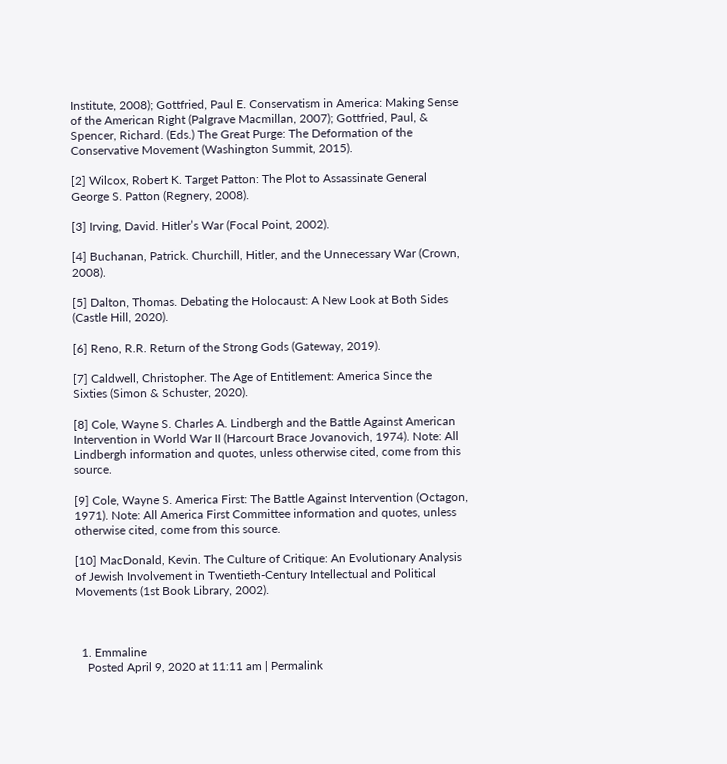Institute, 2008); Gottfried, Paul E. Conservatism in America: Making Sense of the American Right (Palgrave Macmillan, 2007); Gottfried, Paul, & Spencer, Richard. (Eds.) The Great Purge: The Deformation of the Conservative Movement (Washington Summit, 2015).

[2] Wilcox, Robert K. Target Patton: The Plot to Assassinate General George S. Patton (Regnery, 2008).

[3] Irving, David. Hitler’s War (Focal Point, 2002).

[4] Buchanan, Patrick. Churchill, Hitler, and the Unnecessary War (Crown, 2008).

[5] Dalton, Thomas. Debating the Holocaust: A New Look at Both Sides (Castle Hill, 2020).

[6] Reno, R.R. Return of the Strong Gods (Gateway, 2019).

[7] Caldwell, Christopher. The Age of Entitlement: America Since the Sixties (Simon & Schuster, 2020).

[8] Cole, Wayne S. Charles A. Lindbergh and the Battle Against American Intervention in World War II (Harcourt Brace Jovanovich, 1974). Note: All Lindbergh information and quotes, unless otherwise cited, come from this source.

[9] Cole, Wayne S. America First: The Battle Against Intervention (Octagon, 1971). Note: All America First Committee information and quotes, unless otherwise cited, come from this source.

[10] MacDonald, Kevin. The Culture of Critique: An Evolutionary Analysis of Jewish Involvement in Twentieth-Century Intellectual and Political Movements (1st Book Library, 2002).



  1. Emmaline
    Posted April 9, 2020 at 11:11 am | Permalink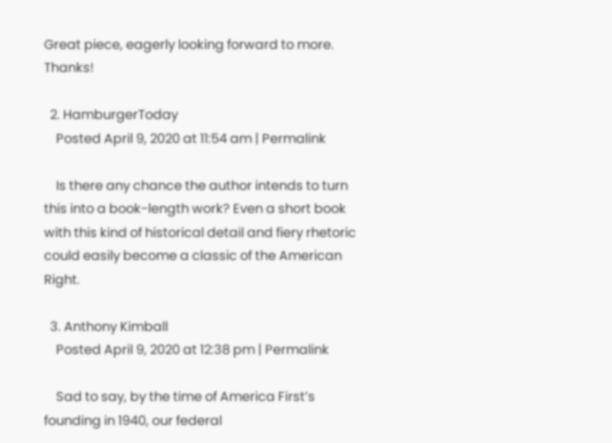Great piece, eagerly looking forward to more. Thanks!

  2. HamburgerToday
    Posted April 9, 2020 at 11:54 am | Permalink

    Is there any chance the author intends to turn this into a book-length work? Even a short book with this kind of historical detail and fiery rhetoric could easily become a classic of the American Right.

  3. Anthony Kimball
    Posted April 9, 2020 at 12:38 pm | Permalink

    Sad to say, by the time of America First’s founding in 1940, our federal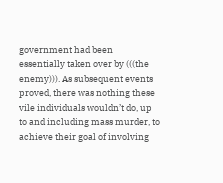government had been essentially taken over by (((the enemy))). As subsequent events proved, there was nothing these vile individuals wouldn’t do, up to and including mass murder, to achieve their goal of involving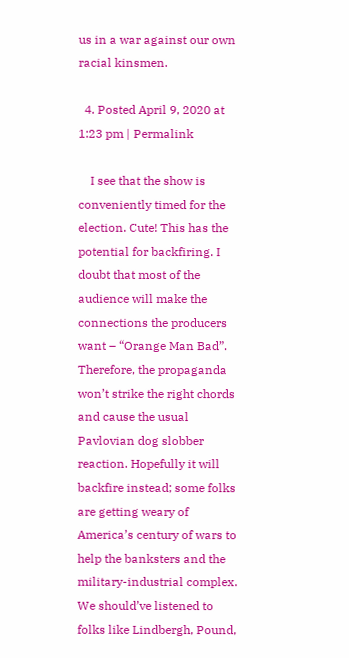us in a war against our own racial kinsmen.

  4. Posted April 9, 2020 at 1:23 pm | Permalink

    I see that the show is conveniently timed for the election. Cute! This has the potential for backfiring. I doubt that most of the audience will make the connections the producers want – “Orange Man Bad”. Therefore, the propaganda won’t strike the right chords and cause the usual Pavlovian dog slobber reaction. Hopefully it will backfire instead; some folks are getting weary of America’s century of wars to help the banksters and the military-industrial complex. We should’ve listened to folks like Lindbergh, Pound,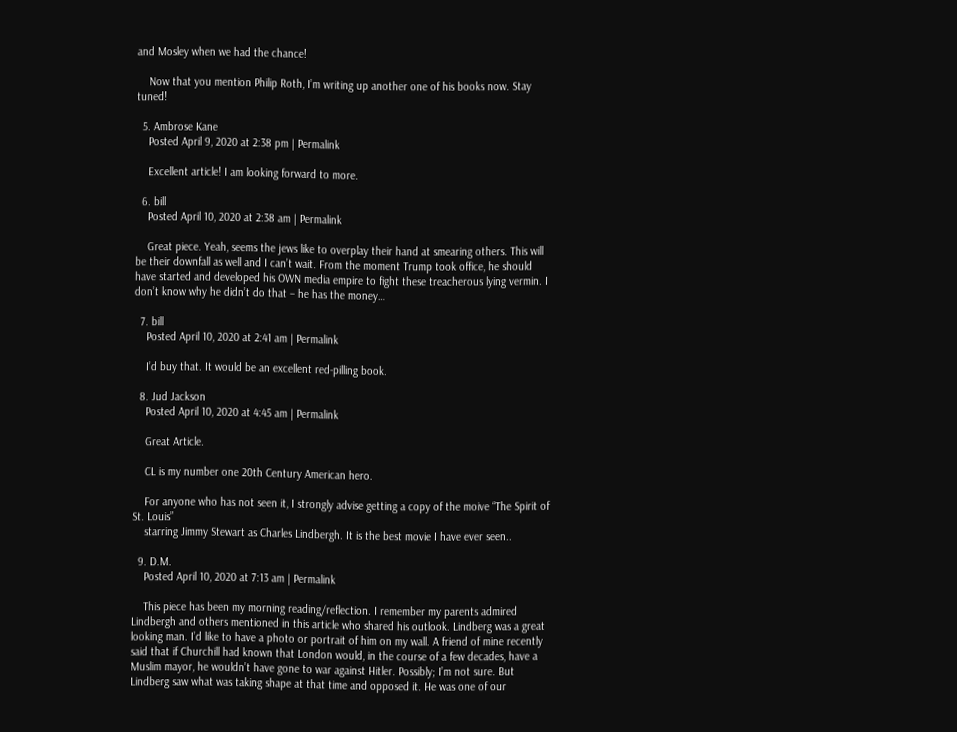and Mosley when we had the chance!

    Now that you mention Philip Roth, I’m writing up another one of his books now. Stay tuned!

  5. Ambrose Kane
    Posted April 9, 2020 at 2:38 pm | Permalink

    Excellent article! I am looking forward to more.

  6. bill
    Posted April 10, 2020 at 2:38 am | Permalink

    Great piece. Yeah, seems the jews like to overplay their hand at smearing others. This will be their downfall as well and I can’t wait. From the moment Trump took office, he should have started and developed his OWN media empire to fight these treacherous lying vermin. I don’t know why he didn’t do that – he has the money…

  7. bill
    Posted April 10, 2020 at 2:41 am | Permalink

    I’d buy that. It would be an excellent red-pilling book.

  8. Jud Jackson
    Posted April 10, 2020 at 4:45 am | Permalink

    Great Article.

    CL is my number one 20th Century American hero.

    For anyone who has not seen it, I strongly advise getting a copy of the moive “The Spirit of St. Louis”
    starring Jimmy Stewart as Charles Lindbergh. It is the best movie I have ever seen..

  9. D.M.
    Posted April 10, 2020 at 7:13 am | Permalink

    This piece has been my morning reading/reflection. I remember my parents admired Lindbergh and others mentioned in this article who shared his outlook. Lindberg was a great looking man. I’d like to have a photo or portrait of him on my wall. A friend of mine recently said that if Churchill had known that London would, in the course of a few decades, have a Muslim mayor, he wouldn’t have gone to war against Hitler. Possibly; I’m not sure. But Lindberg saw what was taking shape at that time and opposed it. He was one of our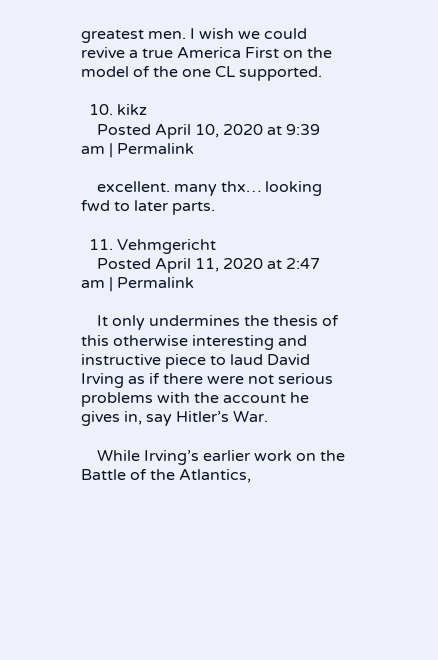greatest men. I wish we could revive a true America First on the model of the one CL supported.

  10. kikz
    Posted April 10, 2020 at 9:39 am | Permalink

    excellent. many thx… looking fwd to later parts.

  11. Vehmgericht
    Posted April 11, 2020 at 2:47 am | Permalink

    It only undermines the thesis of this otherwise interesting and instructive piece to laud David Irving as if there were not serious problems with the account he gives in, say Hitler’s War.

    While Irving’s earlier work on the Battle of the Atlantics,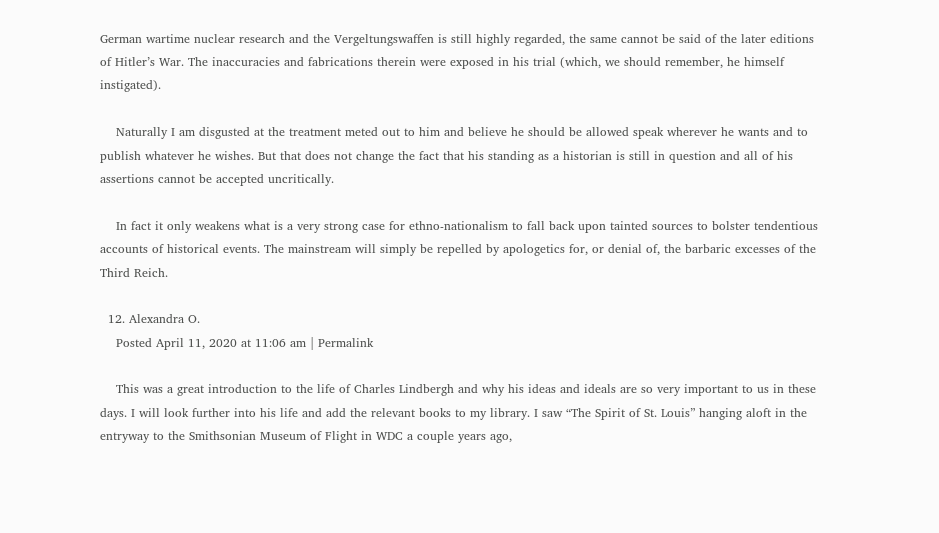German wartime nuclear research and the Vergeltungswaffen is still highly regarded, the same cannot be said of the later editions of Hitler’s War. The inaccuracies and fabrications therein were exposed in his trial (which, we should remember, he himself instigated).

    Naturally I am disgusted at the treatment meted out to him and believe he should be allowed speak wherever he wants and to publish whatever he wishes. But that does not change the fact that his standing as a historian is still in question and all of his assertions cannot be accepted uncritically.

    In fact it only weakens what is a very strong case for ethno-nationalism to fall back upon tainted sources to bolster tendentious accounts of historical events. The mainstream will simply be repelled by apologetics for, or denial of, the barbaric excesses of the Third Reich.

  12. Alexandra O.
    Posted April 11, 2020 at 11:06 am | Permalink

    This was a great introduction to the life of Charles Lindbergh and why his ideas and ideals are so very important to us in these days. I will look further into his life and add the relevant books to my library. I saw “The Spirit of St. Louis” hanging aloft in the entryway to the Smithsonian Museum of Flight in WDC a couple years ago,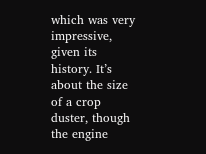which was very impressive, given its history. It’s about the size of a crop duster, though the engine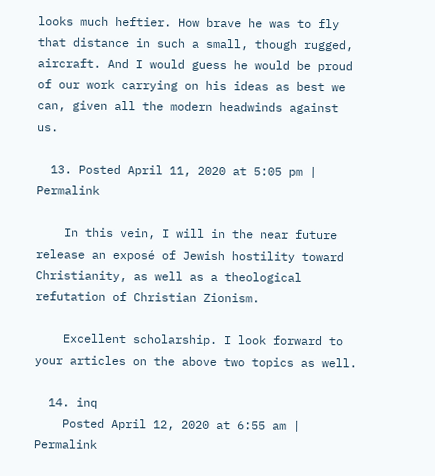looks much heftier. How brave he was to fly that distance in such a small, though rugged, aircraft. And I would guess he would be proud of our work carrying on his ideas as best we can, given all the modern headwinds against us.

  13. Posted April 11, 2020 at 5:05 pm | Permalink

    In this vein, I will in the near future release an exposé of Jewish hostility toward Christianity, as well as a theological refutation of Christian Zionism.

    Excellent scholarship. I look forward to your articles on the above two topics as well.

  14. inq
    Posted April 12, 2020 at 6:55 am | Permalink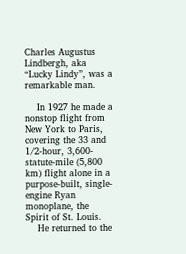Charles Augustus Lindbergh, aka “Lucky Lindy”, was a remarkable man.

    In 1927 he made a nonstop flight from New York to Paris, covering the 33 and 1⁄2-hour, 3,600-statute-mile (5,800 km) flight alone in a purpose-built, single-engine Ryan monoplane, the Spirit of St. Louis.
    He returned to the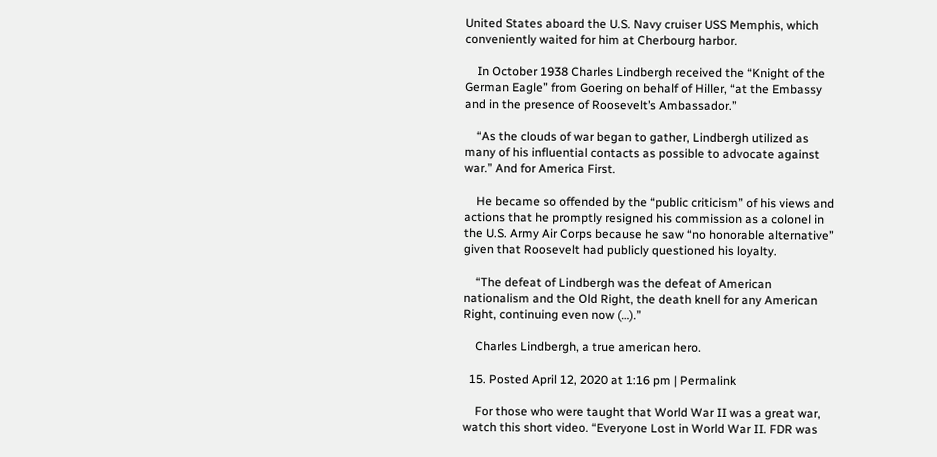United States aboard the U.S. Navy cruiser USS Memphis, which conveniently waited for him at Cherbourg harbor.

    In October 1938 Charles Lindbergh received the “Knight of the German Eagle” from Goering on behalf of Hiller, “at the Embassy and in the presence of Roosevelt’s Ambassador.”

    “As the clouds of war began to gather, Lindbergh utilized as many of his influential contacts as possible to advocate against war.” And for America First.

    He became so offended by the “public criticism” of his views and actions that he promptly resigned his commission as a colonel in the U.S. Army Air Corps because he saw “no honorable alternative” given that Roosevelt had publicly questioned his loyalty.

    “The defeat of Lindbergh was the defeat of American nationalism and the Old Right, the death knell for any American Right, continuing even now (…).”

    Charles Lindbergh, a true american hero.

  15. Posted April 12, 2020 at 1:16 pm | Permalink

    For those who were taught that World War II was a great war, watch this short video. “Everyone Lost in World War II. FDR was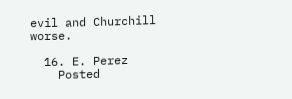evil and Churchill worse.

  16. E. Perez
    Posted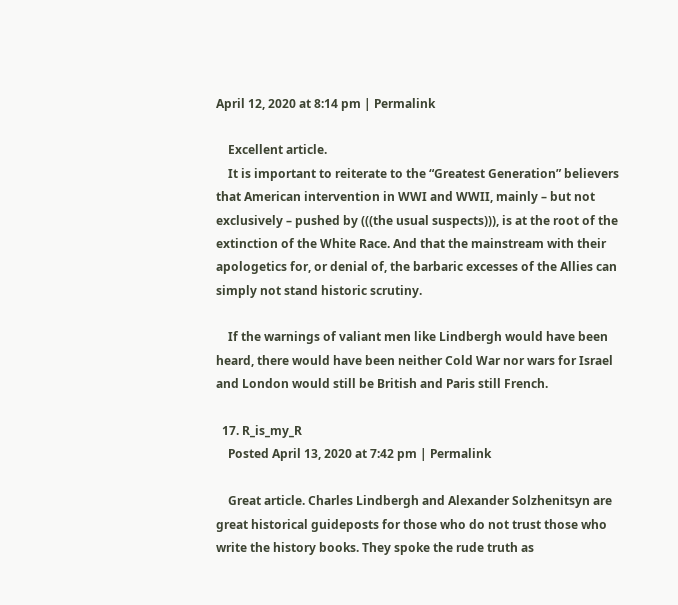April 12, 2020 at 8:14 pm | Permalink

    Excellent article.
    It is important to reiterate to the “Greatest Generation” believers that American intervention in WWI and WWII, mainly – but not exclusively – pushed by (((the usual suspects))), is at the root of the extinction of the White Race. And that the mainstream with their apologetics for, or denial of, the barbaric excesses of the Allies can simply not stand historic scrutiny.

    If the warnings of valiant men like Lindbergh would have been heard, there would have been neither Cold War nor wars for Israel and London would still be British and Paris still French.

  17. R_is_my_R
    Posted April 13, 2020 at 7:42 pm | Permalink

    Great article. Charles Lindbergh and Alexander Solzhenitsyn are great historical guideposts for those who do not trust those who write the history books. They spoke the rude truth as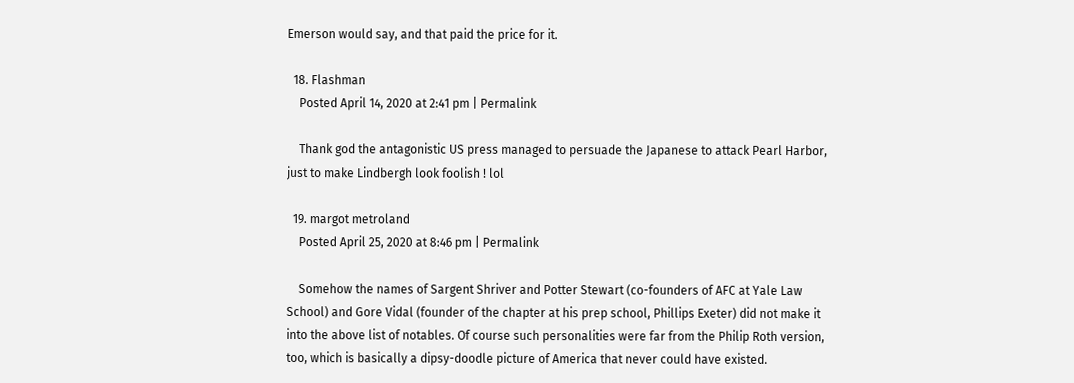Emerson would say, and that paid the price for it.

  18. Flashman
    Posted April 14, 2020 at 2:41 pm | Permalink

    Thank god the antagonistic US press managed to persuade the Japanese to attack Pearl Harbor, just to make Lindbergh look foolish ! lol

  19. margot metroland
    Posted April 25, 2020 at 8:46 pm | Permalink

    Somehow the names of Sargent Shriver and Potter Stewart (co-founders of AFC at Yale Law School) and Gore Vidal (founder of the chapter at his prep school, Phillips Exeter) did not make it into the above list of notables. Of course such personalities were far from the Philip Roth version, too, which is basically a dipsy-doodle picture of America that never could have existed.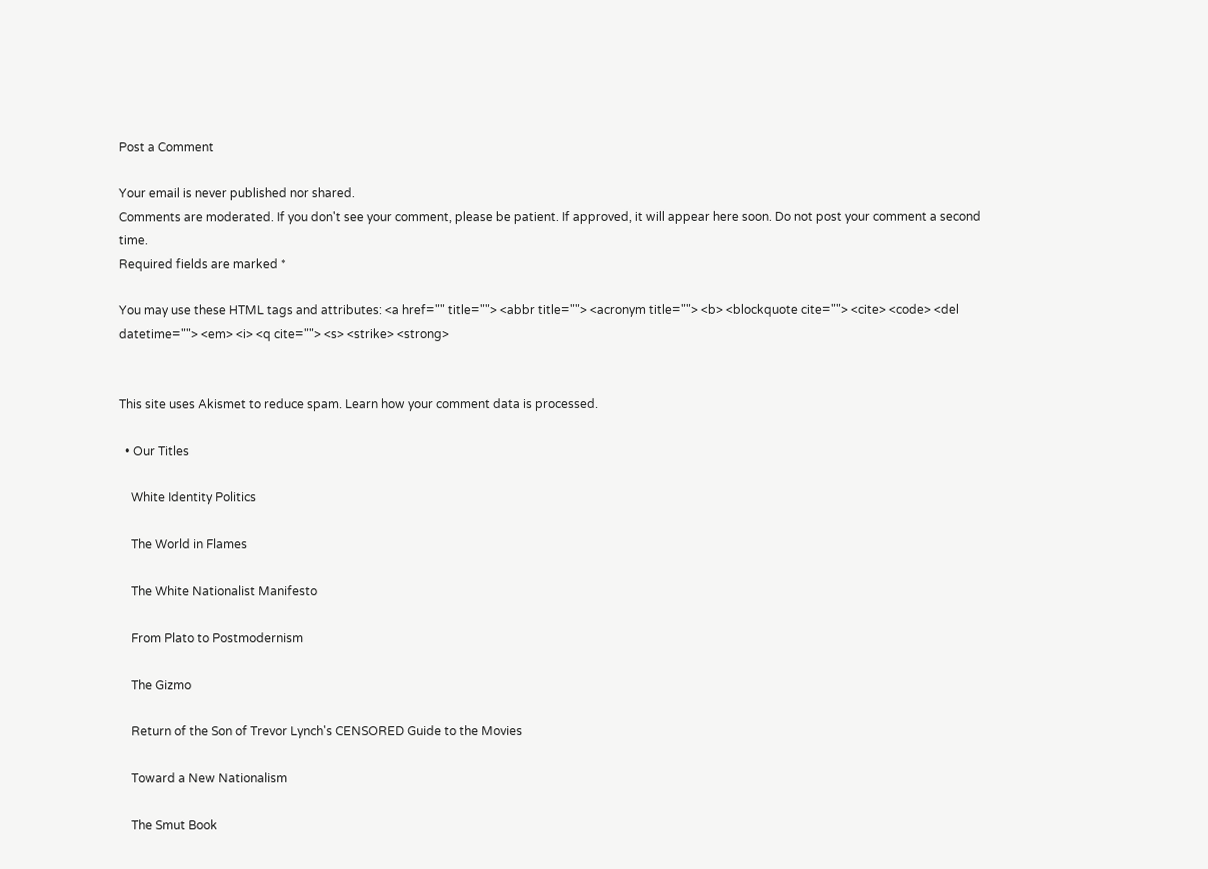Post a Comment

Your email is never published nor shared.
Comments are moderated. If you don't see your comment, please be patient. If approved, it will appear here soon. Do not post your comment a second time.
Required fields are marked *

You may use these HTML tags and attributes: <a href="" title=""> <abbr title=""> <acronym title=""> <b> <blockquote cite=""> <cite> <code> <del datetime=""> <em> <i> <q cite=""> <s> <strike> <strong>


This site uses Akismet to reduce spam. Learn how your comment data is processed.

  • Our Titles

    White Identity Politics

    The World in Flames

    The White Nationalist Manifesto

    From Plato to Postmodernism

    The Gizmo

    Return of the Son of Trevor Lynch's CENSORED Guide to the Movies

    Toward a New Nationalism

    The Smut Book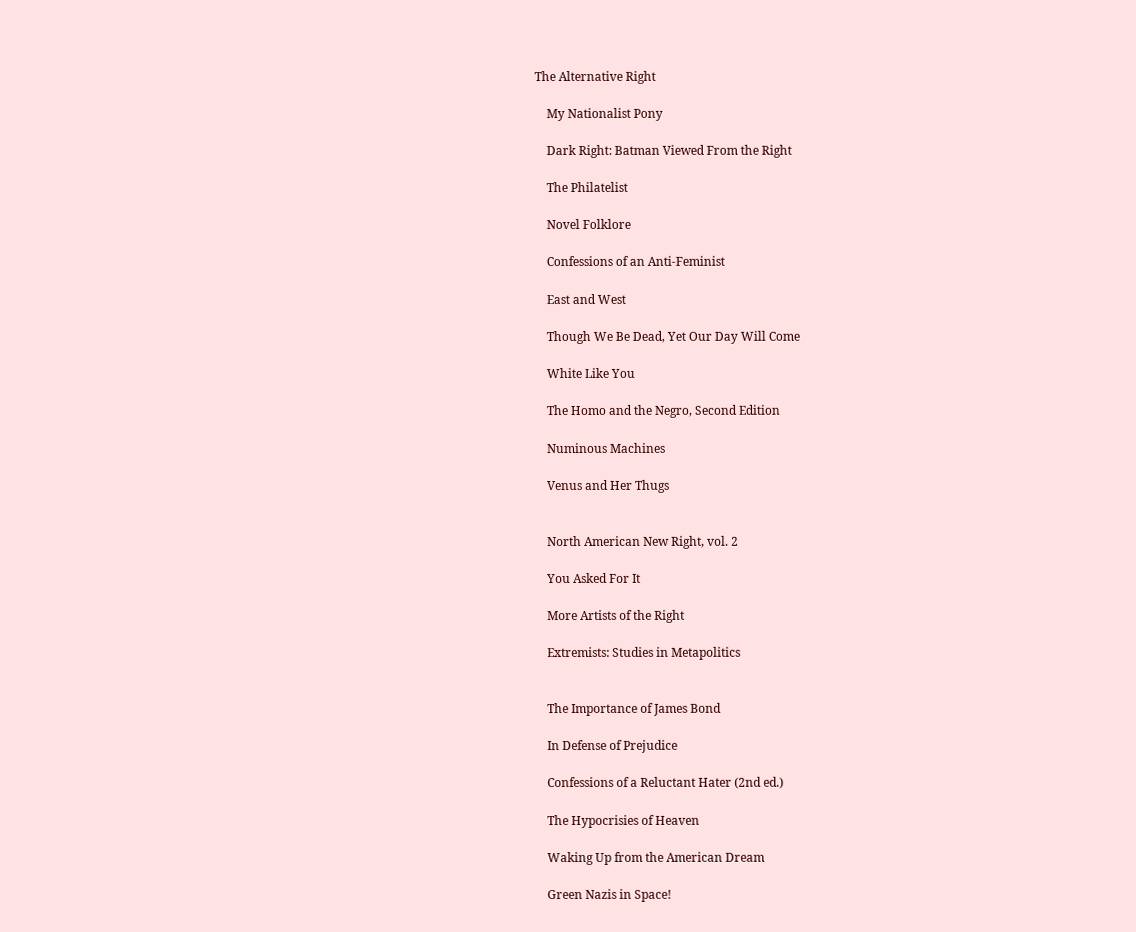The Alternative Right

    My Nationalist Pony

    Dark Right: Batman Viewed From the Right

    The Philatelist

    Novel Folklore

    Confessions of an Anti-Feminist

    East and West

    Though We Be Dead, Yet Our Day Will Come

    White Like You

    The Homo and the Negro, Second Edition

    Numinous Machines

    Venus and Her Thugs


    North American New Right, vol. 2

    You Asked For It

    More Artists of the Right

    Extremists: Studies in Metapolitics


    The Importance of James Bond

    In Defense of Prejudice

    Confessions of a Reluctant Hater (2nd ed.)

    The Hypocrisies of Heaven

    Waking Up from the American Dream

    Green Nazis in Space!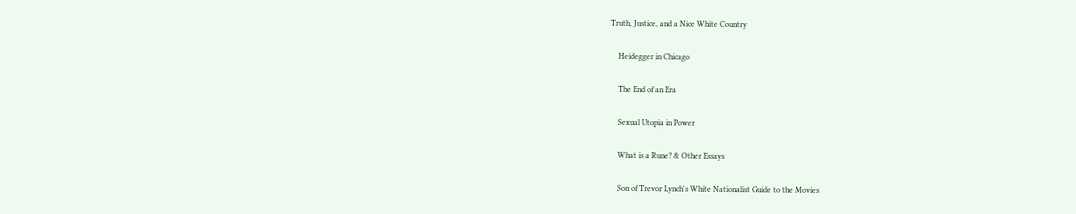Truth, Justice, and a Nice White Country

    Heidegger in Chicago

    The End of an Era

    Sexual Utopia in Power

    What is a Rune? & Other Essays

    Son of Trevor Lynch's White Nationalist Guide to the Movies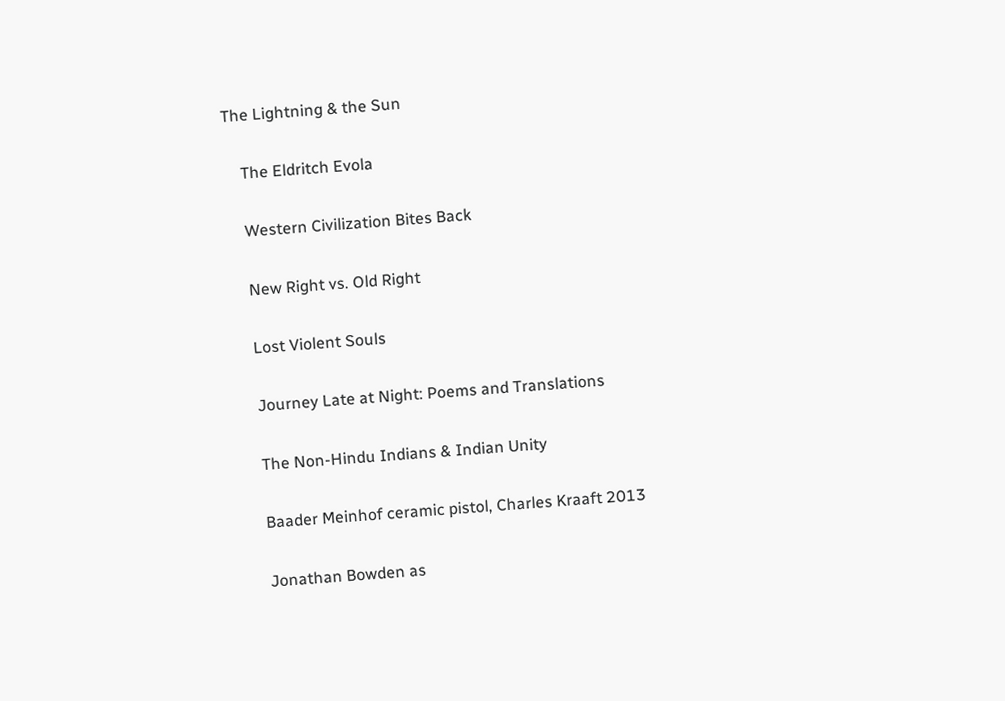The Lightning & the Sun

    The Eldritch Evola

    Western Civilization Bites Back

    New Right vs. Old Right

    Lost Violent Souls

    Journey Late at Night: Poems and Translations

    The Non-Hindu Indians & Indian Unity

    Baader Meinhof ceramic pistol, Charles Kraaft 2013

    Jonathan Bowden as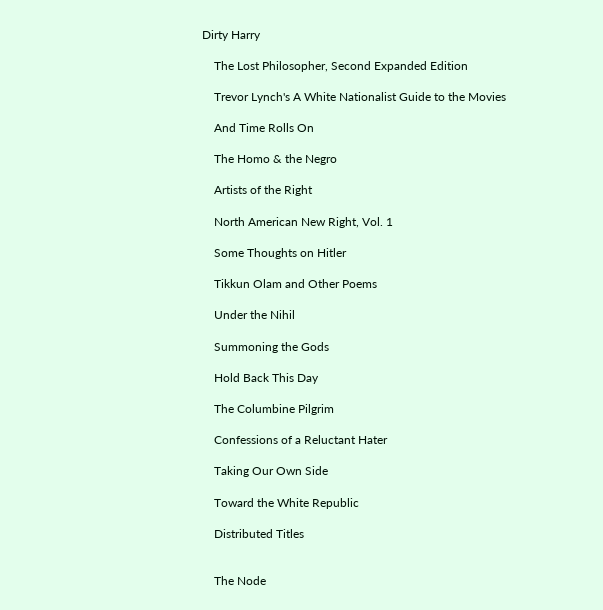Dirty Harry

    The Lost Philosopher, Second Expanded Edition

    Trevor Lynch's A White Nationalist Guide to the Movies

    And Time Rolls On

    The Homo & the Negro

    Artists of the Right

    North American New Right, Vol. 1

    Some Thoughts on Hitler

    Tikkun Olam and Other Poems

    Under the Nihil

    Summoning the Gods

    Hold Back This Day

    The Columbine Pilgrim

    Confessions of a Reluctant Hater

    Taking Our Own Side

    Toward the White Republic

    Distributed Titles


    The Node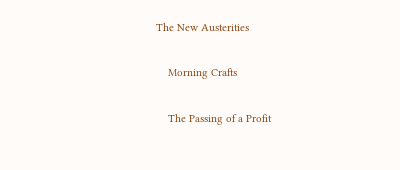The New Austerities

    Morning Crafts

    The Passing of a Profit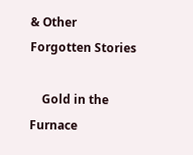& Other Forgotten Stories

    Gold in the Furnace